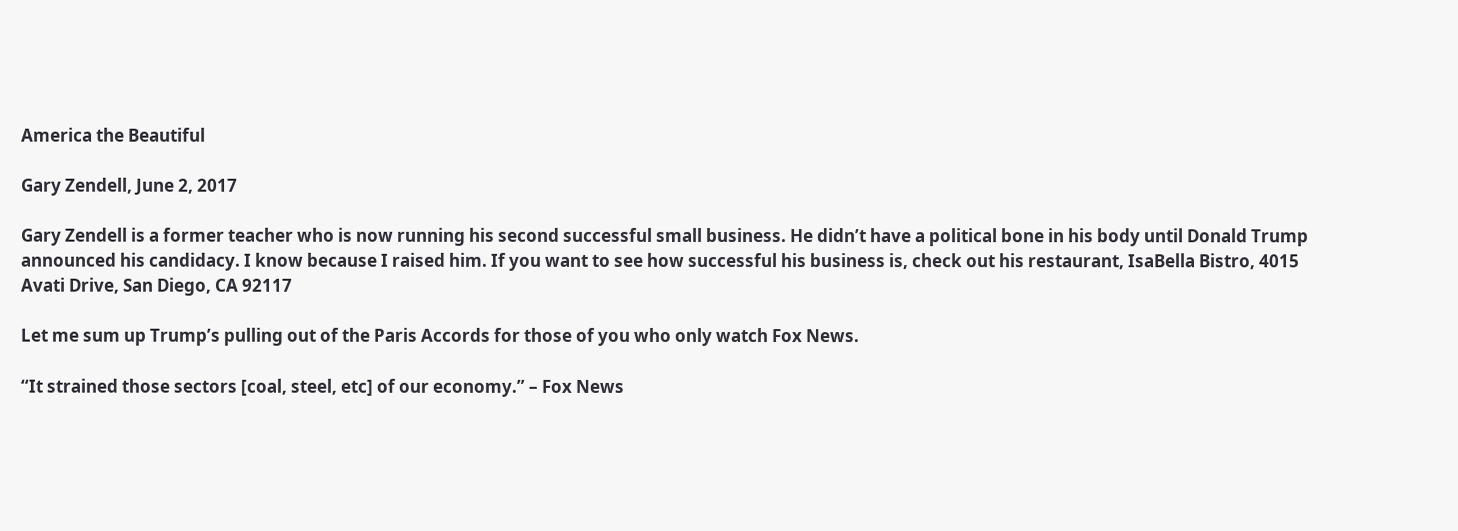America the Beautiful

Gary Zendell, June 2, 2017

Gary Zendell is a former teacher who is now running his second successful small business. He didn’t have a political bone in his body until Donald Trump announced his candidacy. I know because I raised him. If you want to see how successful his business is, check out his restaurant, IsaBella Bistro, 4015 Avati Drive, San Diego, CA 92117

Let me sum up Trump’s pulling out of the Paris Accords for those of you who only watch Fox News.

“It strained those sectors [coal, steel, etc] of our economy.” – Fox News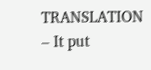TRANSLATION – It put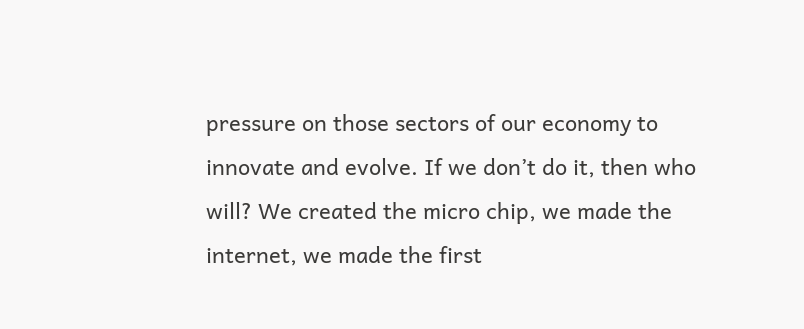pressure on those sectors of our economy to innovate and evolve. If we don’t do it, then who will? We created the micro chip, we made the internet, we made the first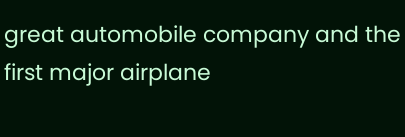great automobile company and the first major airplane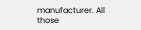manufacturer. All those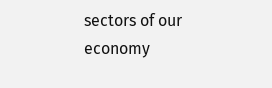sectors of our economy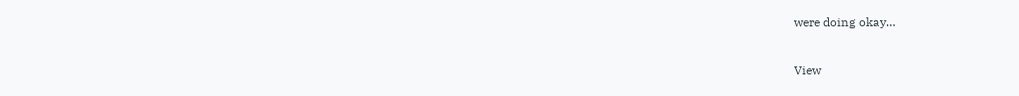were doing okay…

View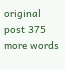original post 375 more words